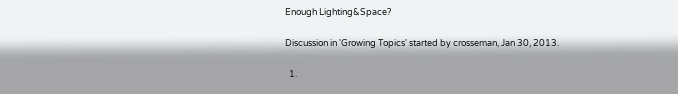Enough Lighting&Space?

Discussion in 'Growing Topics' started by crosseman, Jan 30, 2013.

  1.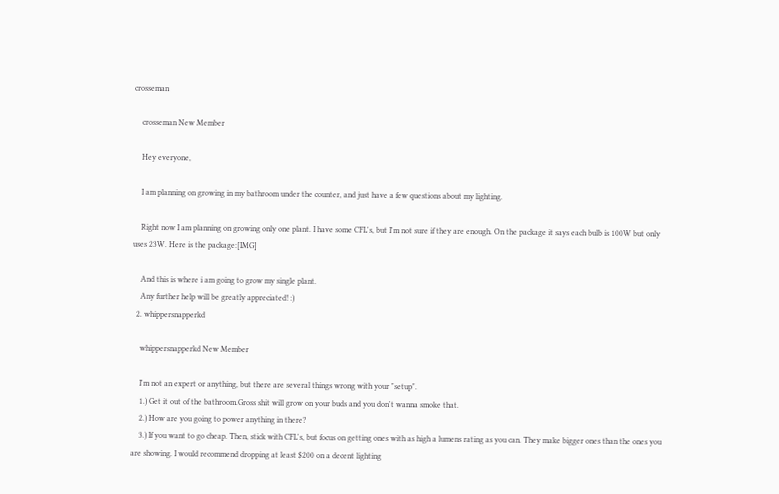crosseman

    crosseman New Member

    Hey everyone,

    I am planning on growing in my bathroom under the counter, and just have a few questions about my lighting.

    Right now I am planning on growing only one plant. I have some CFL's, but I'm not sure if they are enough. On the package it says each bulb is 100W but only uses 23W. Here is the package:[IMG]

    And this is where i am going to grow my single plant.
    Any further help will be greatly appreciated! :)
  2. whippersnapperkd

    whippersnapperkd New Member

    I'm not an expert or anything, but there are several things wrong with your "setup".
    1.) Get it out of the bathroom.Gross shit will grow on your buds and you don't wanna smoke that.
    2.) How are you going to power anything in there?
    3.) If you want to go cheap. Then, stick with CFL's, but focus on getting ones with as high a lumens rating as you can. They make bigger ones than the ones you are showing. I would recommend dropping at least $200 on a decent lighting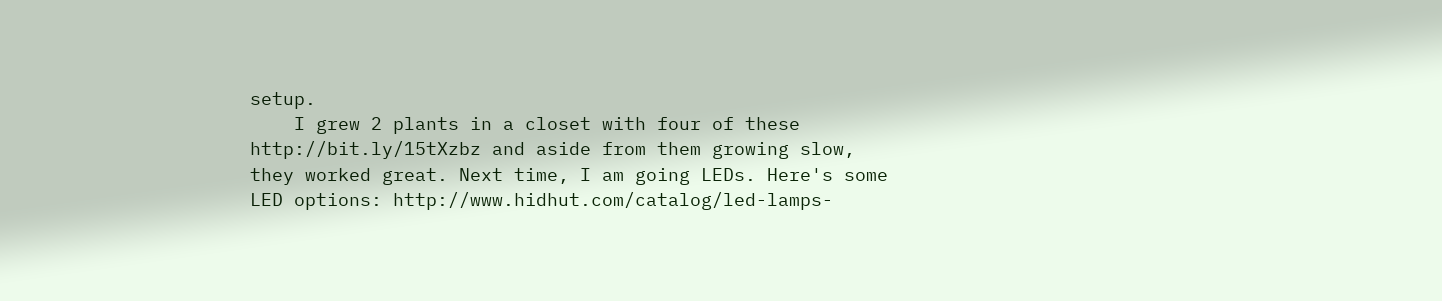setup.
    I grew 2 plants in a closet with four of these http://bit.ly/15tXzbz and aside from them growing slow, they worked great. Next time, I am going LEDs. Here's some LED options: http://www.hidhut.com/catalog/led-lamps-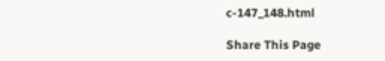c-147_148.html

Share This Page